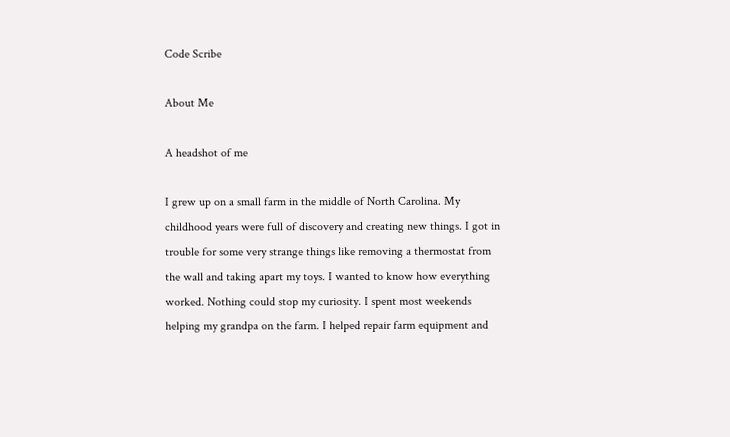Code Scribe

About Me

A headshot of me

I grew up on a small farm in the middle of North Carolina. My childhood years were full of discovery and creating new things. I got in trouble for some very strange things like removing a thermostat from the wall and taking apart my toys. I wanted to know how everything worked. Nothing could stop my curiosity. I spent most weekends helping my grandpa on the farm. I helped repair farm equipment and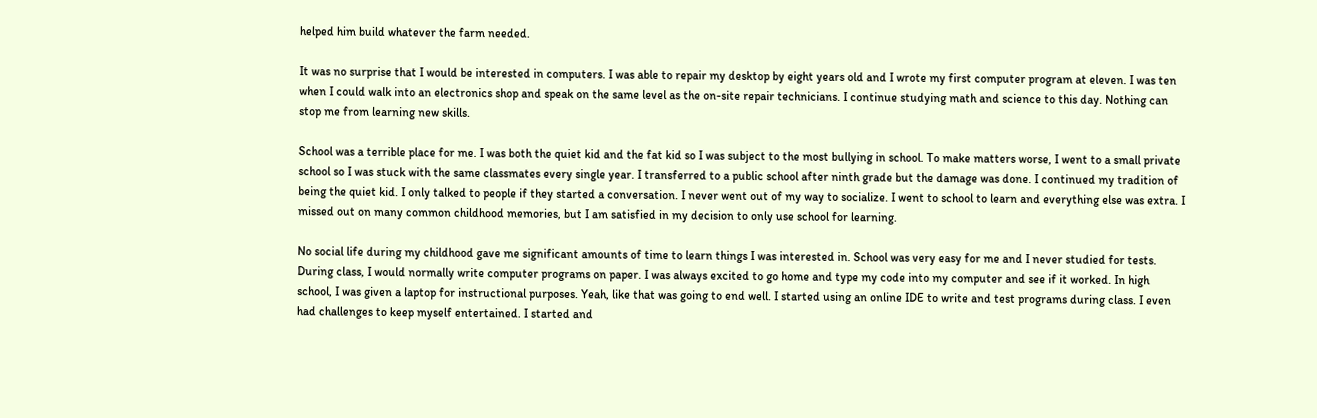helped him build whatever the farm needed.

It was no surprise that I would be interested in computers. I was able to repair my desktop by eight years old and I wrote my first computer program at eleven. I was ten when I could walk into an electronics shop and speak on the same level as the on-site repair technicians. I continue studying math and science to this day. Nothing can stop me from learning new skills.

School was a terrible place for me. I was both the quiet kid and the fat kid so I was subject to the most bullying in school. To make matters worse, I went to a small private school so I was stuck with the same classmates every single year. I transferred to a public school after ninth grade but the damage was done. I continued my tradition of being the quiet kid. I only talked to people if they started a conversation. I never went out of my way to socialize. I went to school to learn and everything else was extra. I missed out on many common childhood memories, but I am satisfied in my decision to only use school for learning.

No social life during my childhood gave me significant amounts of time to learn things I was interested in. School was very easy for me and I never studied for tests. During class, I would normally write computer programs on paper. I was always excited to go home and type my code into my computer and see if it worked. In high school, I was given a laptop for instructional purposes. Yeah, like that was going to end well. I started using an online IDE to write and test programs during class. I even had challenges to keep myself entertained. I started and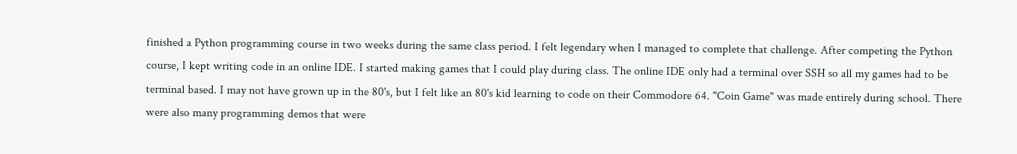finished a Python programming course in two weeks during the same class period. I felt legendary when I managed to complete that challenge. After competing the Python course, I kept writing code in an online IDE. I started making games that I could play during class. The online IDE only had a terminal over SSH so all my games had to be terminal based. I may not have grown up in the 80's, but I felt like an 80's kid learning to code on their Commodore 64. "Coin Game" was made entirely during school. There were also many programming demos that were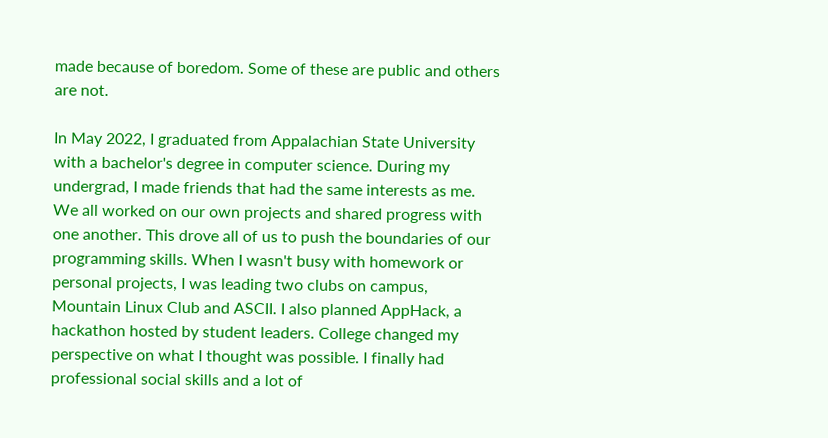made because of boredom. Some of these are public and others are not.

In May 2022, I graduated from Appalachian State University with a bachelor's degree in computer science. During my undergrad, I made friends that had the same interests as me. We all worked on our own projects and shared progress with one another. This drove all of us to push the boundaries of our programming skills. When I wasn't busy with homework or personal projects, I was leading two clubs on campus, Mountain Linux Club and ASCII. I also planned AppHack, a hackathon hosted by student leaders. College changed my perspective on what I thought was possible. I finally had professional social skills and a lot of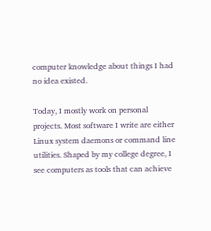computer knowledge about things I had no idea existed.

Today, I mostly work on personal projects. Most software I write are either Linux system daemons or command line utilities. Shaped by my college degree, I see computers as tools that can achieve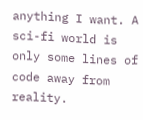anything I want. A sci-fi world is only some lines of code away from reality.